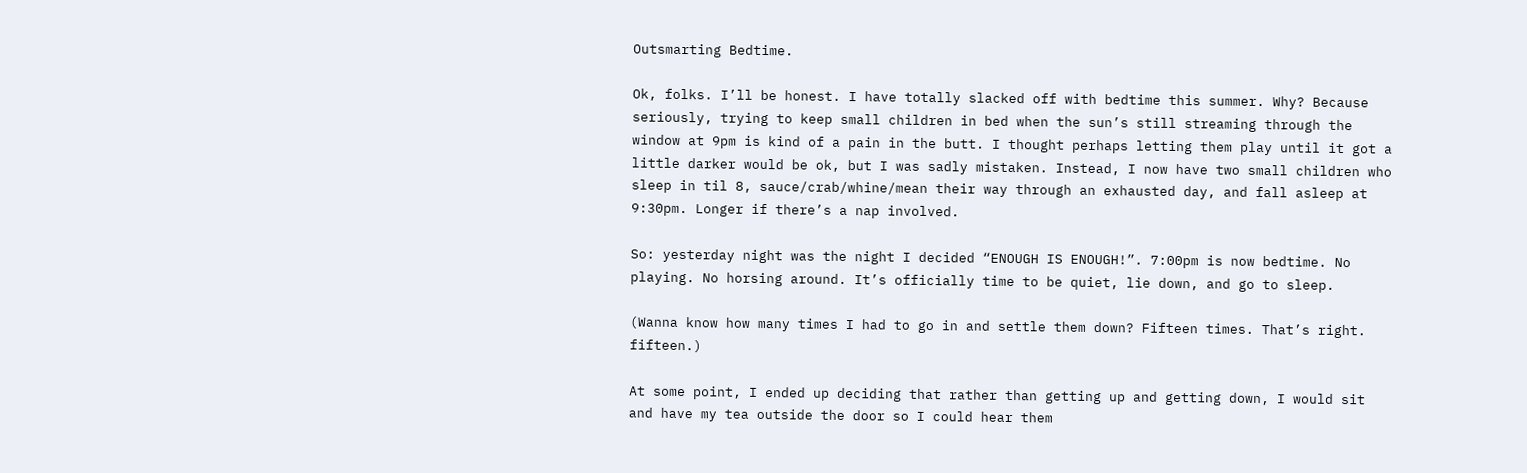Outsmarting Bedtime.

Ok, folks. I’ll be honest. I have totally slacked off with bedtime this summer. Why? Because seriously, trying to keep small children in bed when the sun’s still streaming through the window at 9pm is kind of a pain in the butt. I thought perhaps letting them play until it got a little darker would be ok, but I was sadly mistaken. Instead, I now have two small children who sleep in til 8, sauce/crab/whine/mean their way through an exhausted day, and fall asleep at 9:30pm. Longer if there’s a nap involved.

So: yesterday night was the night I decided “ENOUGH IS ENOUGH!”. 7:00pm is now bedtime. No playing. No horsing around. It’s officially time to be quiet, lie down, and go to sleep.

(Wanna know how many times I had to go in and settle them down? Fifteen times. That’s right. fifteen.)

At some point, I ended up deciding that rather than getting up and getting down, I would sit and have my tea outside the door so I could hear them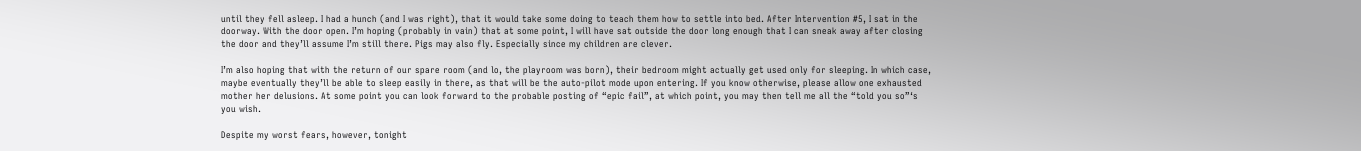until they fell asleep. I had a hunch (and I was right), that it would take some doing to teach them how to settle into bed. After Intervention #5, I sat in the doorway. With the door open. I’m hoping (probably in vain) that at some point, I will have sat outside the door long enough that I can sneak away after closing the door and they’ll assume I’m still there. Pigs may also fly. Especially since my children are clever.

I’m also hoping that with the return of our spare room (and lo, the playroom was born), their bedroom might actually get used only for sleeping. In which case, maybe eventually they’ll be able to sleep easily in there, as that will be the auto-pilot mode upon entering. If you know otherwise, please allow one exhausted mother her delusions. At some point you can look forward to the probable posting of “epic fail”, at which point, you may then tell me all the “told you so”‘s you wish.

Despite my worst fears, however, tonight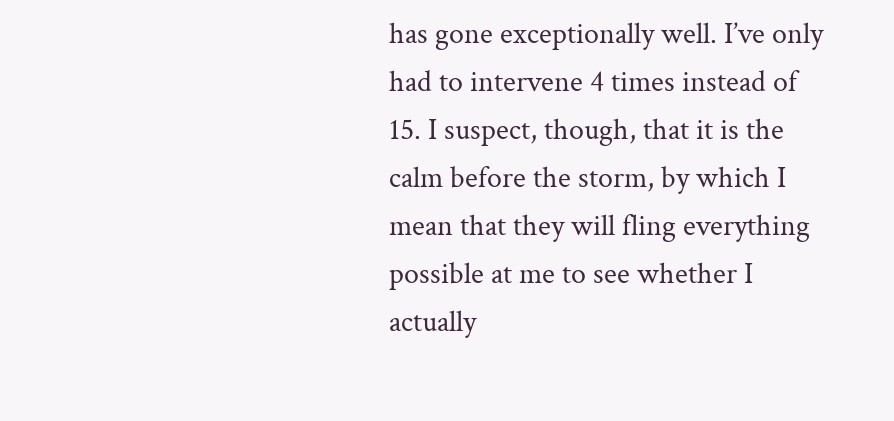has gone exceptionally well. I’ve only had to intervene 4 times instead of 15. I suspect, though, that it is the calm before the storm, by which I mean that they will fling everything possible at me to see whether I actually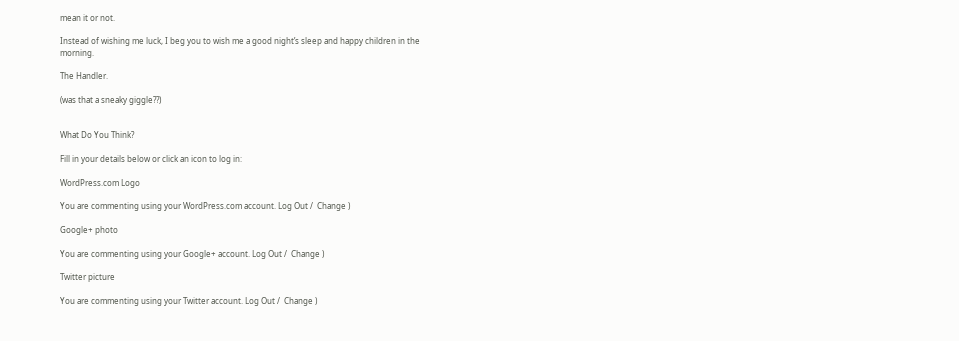mean it or not.

Instead of wishing me luck, I beg you to wish me a good night’s sleep and happy children in the morning.

The Handler.

(was that a sneaky giggle??)


What Do You Think?

Fill in your details below or click an icon to log in:

WordPress.com Logo

You are commenting using your WordPress.com account. Log Out /  Change )

Google+ photo

You are commenting using your Google+ account. Log Out /  Change )

Twitter picture

You are commenting using your Twitter account. Log Out /  Change )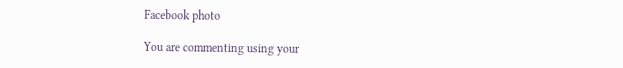Facebook photo

You are commenting using your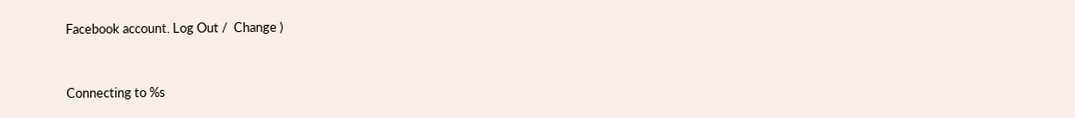Facebook account. Log Out /  Change )


Connecting to %s